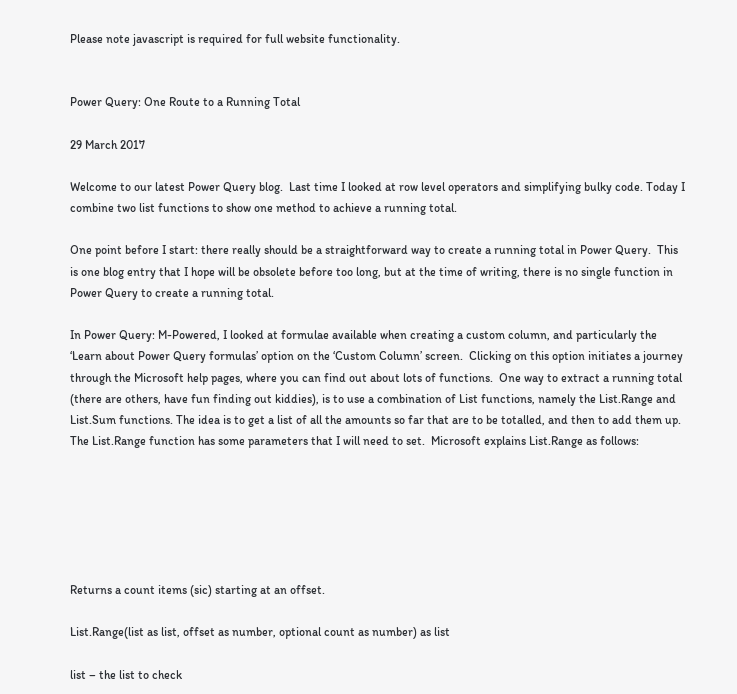Please note javascript is required for full website functionality.


Power Query: One Route to a Running Total

29 March 2017

Welcome to our latest Power Query blog.  Last time I looked at row level operators and simplifying bulky code. Today I combine two list functions to show one method to achieve a running total.

One point before I start: there really should be a straightforward way to create a running total in Power Query.  This is one blog entry that I hope will be obsolete before too long, but at the time of writing, there is no single function in Power Query to create a running total.

In Power Query: M-Powered, I looked at formulae available when creating a custom column, and particularly the ‘Learn about Power Query formulas’ option on the ‘Custom Column’ screen.  Clicking on this option initiates a journey through the Microsoft help pages, where you can find out about lots of functions.  One way to extract a running total (there are others, have fun finding out kiddies), is to use a combination of List functions, namely the List.Range and List.Sum functions. The idea is to get a list of all the amounts so far that are to be totalled, and then to add them up. The List.Range function has some parameters that I will need to set.  Microsoft explains List.Range as follows:






Returns a count items (sic) starting at an offset.

List.Range(list as list, offset as number, optional count as number) as list

list – the list to check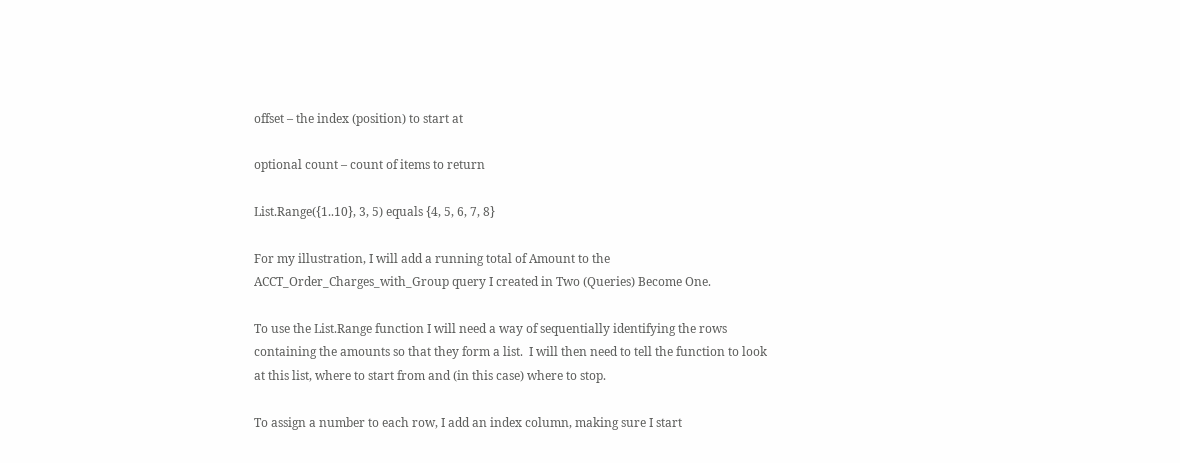offset – the index (position) to start at

optional count – count of items to return

List.Range({1..10}, 3, 5) equals {4, 5, 6, 7, 8}

For my illustration, I will add a running total of Amount to the ACCT_Order_Charges_with_Group query I created in Two (Queries) Become One.

To use the List.Range function I will need a way of sequentially identifying the rows containing the amounts so that they form a list.  I will then need to tell the function to look at this list, where to start from and (in this case) where to stop.

To assign a number to each row, I add an index column, making sure I start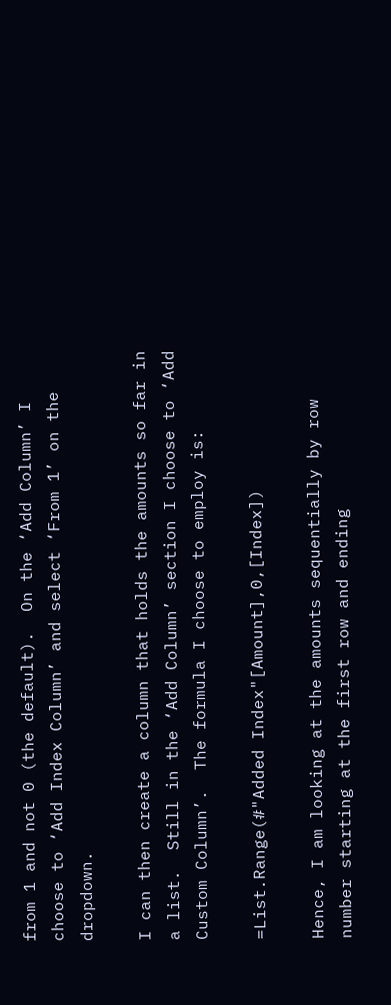from 1 and not 0 (the default).  On the ‘Add Column’ I choose to ‘Add Index Column’ and select ‘From 1’ on the dropdown.

I can then create a column that holds the amounts so far in a list.  Still in the ‘Add Column’ section I choose to ‘Add Custom Column’.  The formula I choose to employ is:

=List.Range(#"Added Index"[Amount],0,[Index])

Hence, I am looking at the amounts sequentially by row number starting at the first row and ending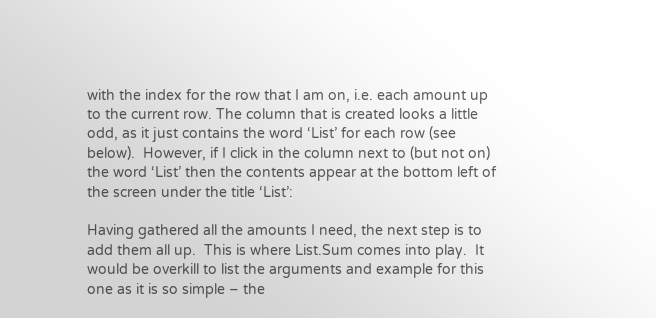with the index for the row that I am on, i.e. each amount up to the current row. The column that is created looks a little odd, as it just contains the word ‘List’ for each row (see below).  However, if I click in the column next to (but not on) the word ‘List’ then the contents appear at the bottom left of the screen under the title ‘List’:

Having gathered all the amounts I need, the next step is to add them all up.  This is where List.Sum comes into play.  It would be overkill to list the arguments and example for this one as it is so simple – the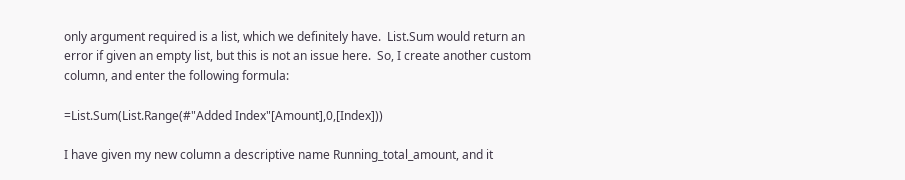only argument required is a list, which we definitely have.  List.Sum would return an error if given an empty list, but this is not an issue here.  So, I create another custom column, and enter the following formula:

=List.Sum(List.Range(#"Added Index"[Amount],0,[Index]))

I have given my new column a descriptive name Running_total_amount, and it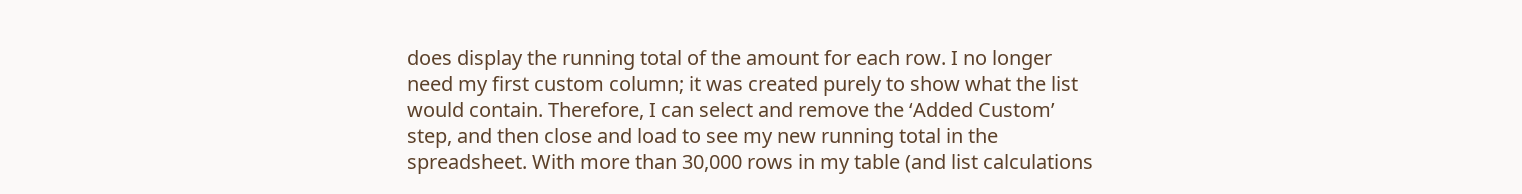does display the running total of the amount for each row. I no longer need my first custom column; it was created purely to show what the list would contain. Therefore, I can select and remove the ‘Added Custom’ step, and then close and load to see my new running total in the spreadsheet. With more than 30,000 rows in my table (and list calculations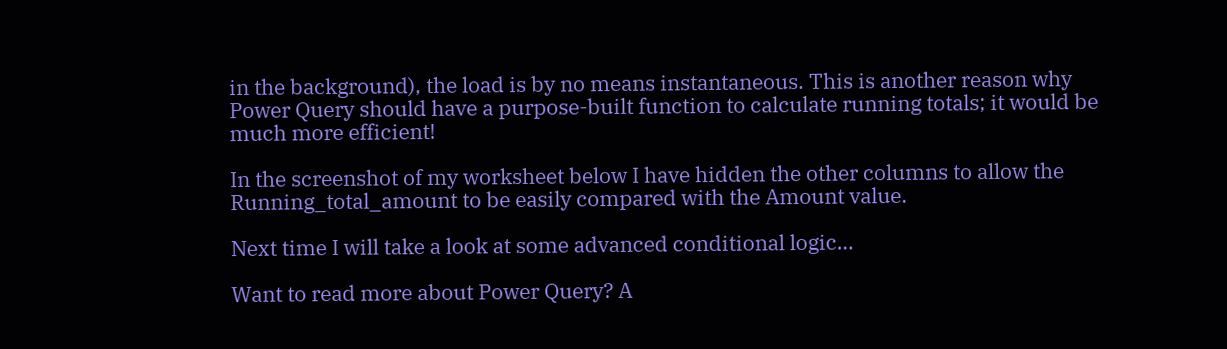in the background), the load is by no means instantaneous. This is another reason why Power Query should have a purpose-built function to calculate running totals; it would be much more efficient!

In the screenshot of my worksheet below I have hidden the other columns to allow the Running_total_amount to be easily compared with the Amount value.

Next time I will take a look at some advanced conditional logic…

Want to read more about Power Query? A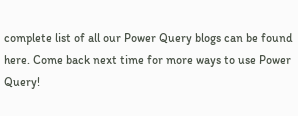complete list of all our Power Query blogs can be found here. Come back next time for more ways to use Power Query!